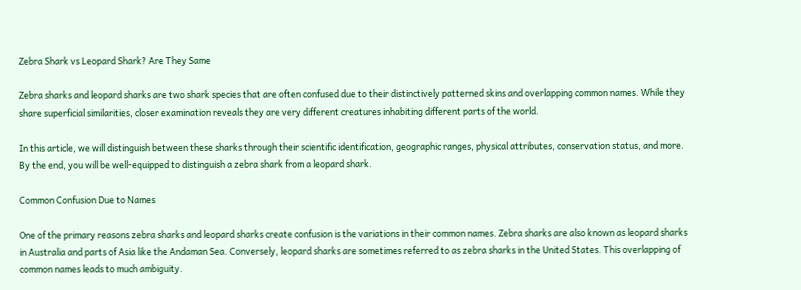Zebra Shark vs Leopard Shark? Are They Same

Zebra sharks and leopard sharks are two shark species that are often confused due to their distinctively patterned skins and overlapping common names. While they share superficial similarities, closer examination reveals they are very different creatures inhabiting different parts of the world.

In this article, we will distinguish between these sharks through their scientific identification, geographic ranges, physical attributes, conservation status, and more. By the end, you will be well-equipped to distinguish a zebra shark from a leopard shark.

Common Confusion Due to Names

One of the primary reasons zebra sharks and leopard sharks create confusion is the variations in their common names. Zebra sharks are also known as leopard sharks in Australia and parts of Asia like the Andaman Sea. Conversely, leopard sharks are sometimes referred to as zebra sharks in the United States. This overlapping of common names leads to much ambiguity.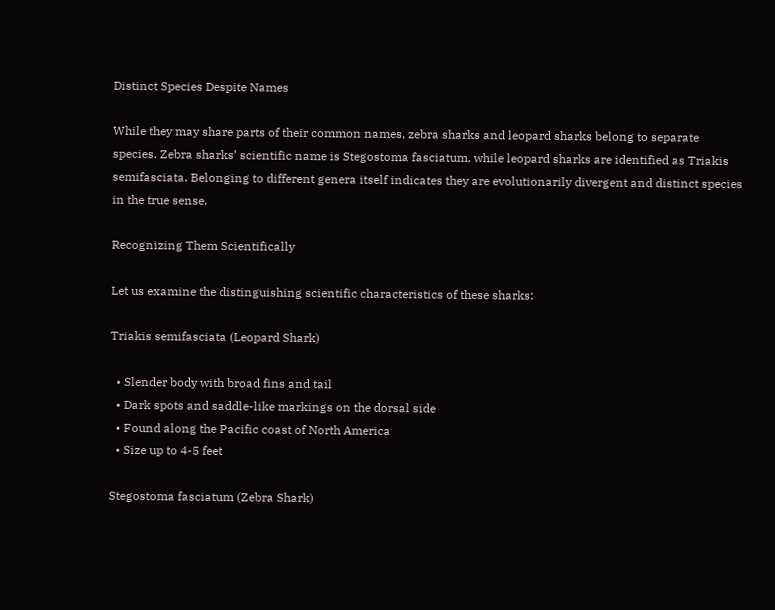Distinct Species Despite Names

While they may share parts of their common names, zebra sharks and leopard sharks belong to separate species. Zebra sharks’ scientific name is Stegostoma fasciatum, while leopard sharks are identified as Triakis semifasciata. Belonging to different genera itself indicates they are evolutionarily divergent and distinct species in the true sense.

Recognizing Them Scientifically

Let us examine the distinguishing scientific characteristics of these sharks:

Triakis semifasciata (Leopard Shark)

  • Slender body with broad fins and tail
  • Dark spots and saddle-like markings on the dorsal side
  • Found along the Pacific coast of North America
  • Size up to 4-5 feet

Stegostoma fasciatum (Zebra Shark)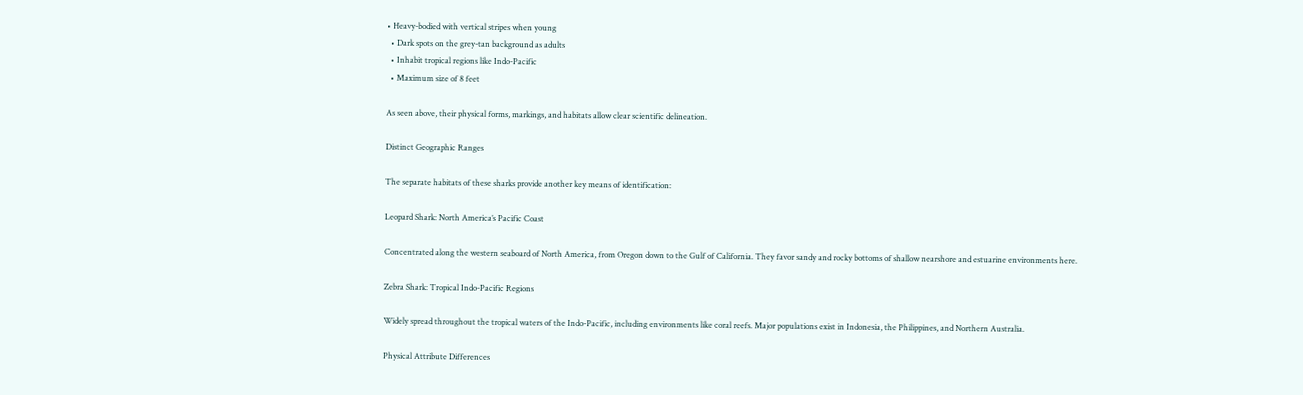• Heavy-bodied with vertical stripes when young
  • Dark spots on the grey-tan background as adults
  • Inhabit tropical regions like Indo-Pacific
  • Maximum size of 8 feet

As seen above, their physical forms, markings, and habitats allow clear scientific delineation.

Distinct Geographic Ranges

The separate habitats of these sharks provide another key means of identification:

Leopard Shark: North America’s Pacific Coast

Concentrated along the western seaboard of North America, from Oregon down to the Gulf of California. They favor sandy and rocky bottoms of shallow nearshore and estuarine environments here.

Zebra Shark: Tropical Indo-Pacific Regions

Widely spread throughout the tropical waters of the Indo-Pacific, including environments like coral reefs. Major populations exist in Indonesia, the Philippines, and Northern Australia.

Physical Attribute Differences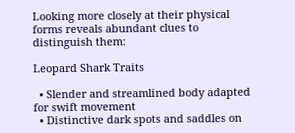Looking more closely at their physical forms reveals abundant clues to distinguish them:

Leopard Shark Traits

  • Slender and streamlined body adapted for swift movement
  • Distinctive dark spots and saddles on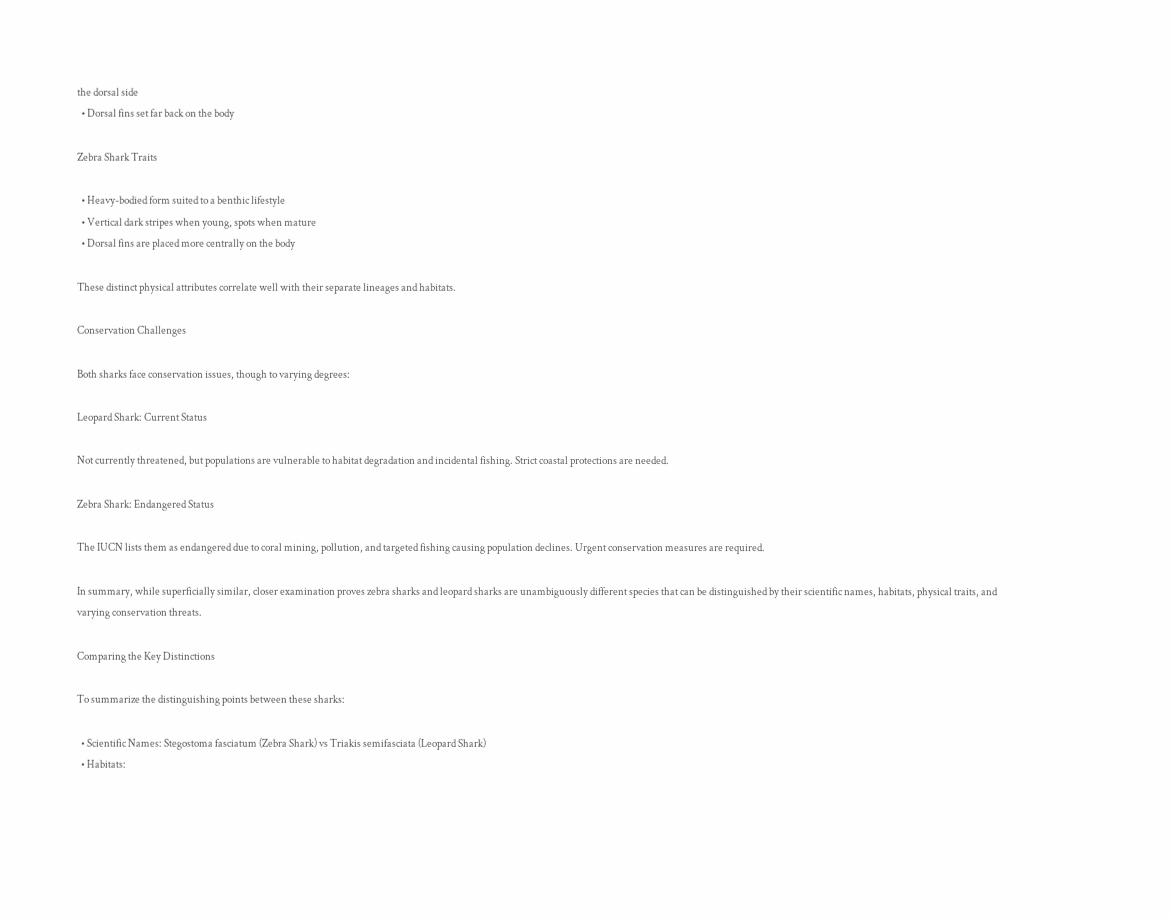the dorsal side
  • Dorsal fins set far back on the body

Zebra Shark Traits

  • Heavy-bodied form suited to a benthic lifestyle
  • Vertical dark stripes when young, spots when mature
  • Dorsal fins are placed more centrally on the body

These distinct physical attributes correlate well with their separate lineages and habitats.

Conservation Challenges

Both sharks face conservation issues, though to varying degrees:

Leopard Shark: Current Status

Not currently threatened, but populations are vulnerable to habitat degradation and incidental fishing. Strict coastal protections are needed.

Zebra Shark: Endangered Status

The IUCN lists them as endangered due to coral mining, pollution, and targeted fishing causing population declines. Urgent conservation measures are required.

In summary, while superficially similar, closer examination proves zebra sharks and leopard sharks are unambiguously different species that can be distinguished by their scientific names, habitats, physical traits, and varying conservation threats.

Comparing the Key Distinctions

To summarize the distinguishing points between these sharks:

  • Scientific Names: Stegostoma fasciatum (Zebra Shark) vs Triakis semifasciata (Leopard Shark)
  • Habitats: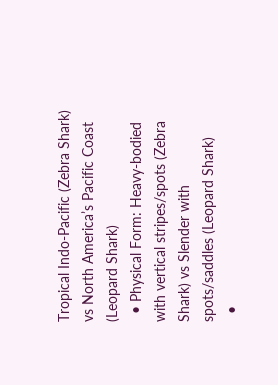Tropical Indo-Pacific (Zebra Shark) vs North America’s Pacific Coast (Leopard Shark)
  • Physical Form: Heavy-bodied with vertical stripes/spots (Zebra Shark) vs Slender with spots/saddles (Leopard Shark)
  •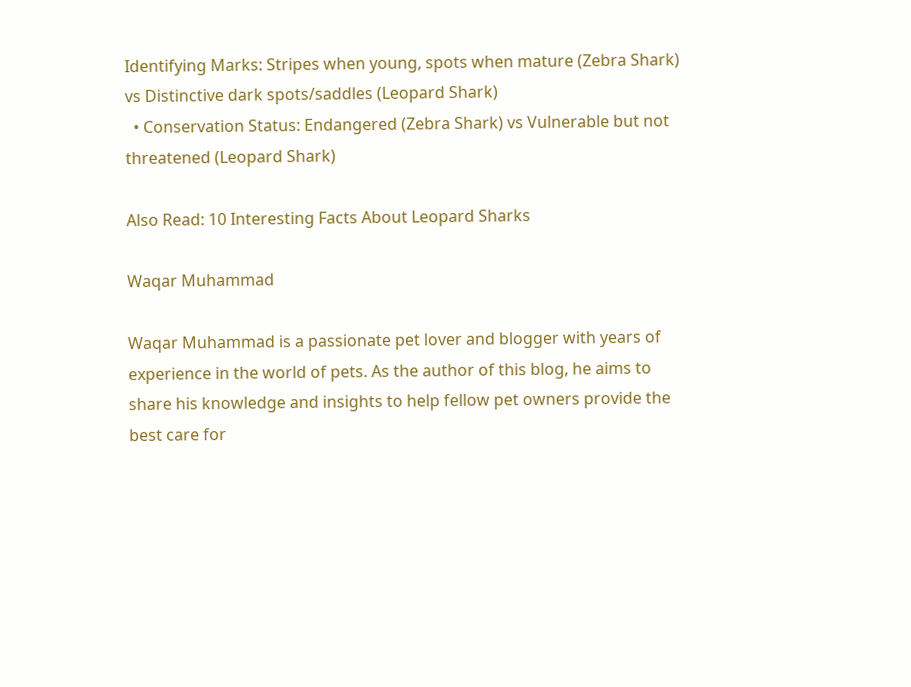Identifying Marks: Stripes when young, spots when mature (Zebra Shark) vs Distinctive dark spots/saddles (Leopard Shark)
  • Conservation Status: Endangered (Zebra Shark) vs Vulnerable but not threatened (Leopard Shark)

Also Read: 10 Interesting Facts About Leopard Sharks

Waqar Muhammad

Waqar Muhammad is a passionate pet lover and blogger with years of experience in the world of pets. As the author of this blog, he aims to share his knowledge and insights to help fellow pet owners provide the best care for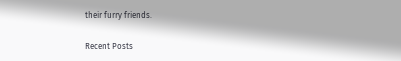their furry friends.

Recent Posts